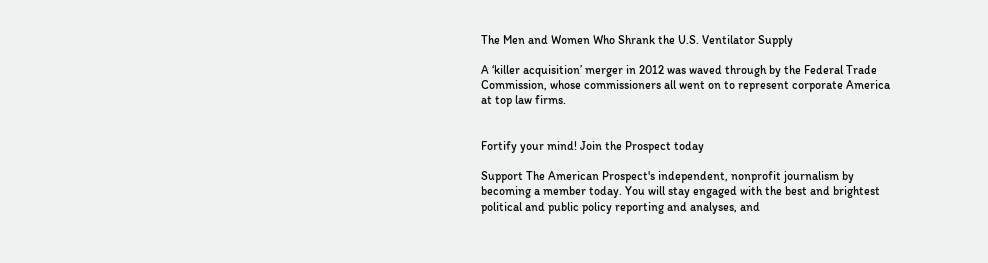The Men and Women Who Shrank the U.S. Ventilator Supply

A ‘killer acquisition’ merger in 2012 was waved through by the Federal Trade Commission, whose commissioners all went on to represent corporate America at top law firms.


Fortify your mind! Join the Prospect today

Support The American Prospect's independent, nonprofit journalism by becoming a member today. You will stay engaged with the best and brightest political and public policy reporting and analyses, and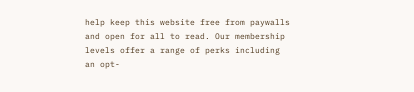help keep this website free from paywalls and open for all to read. Our membership levels offer a range of perks including an opt-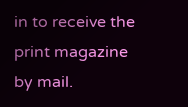in to receive the print magazine by mail.